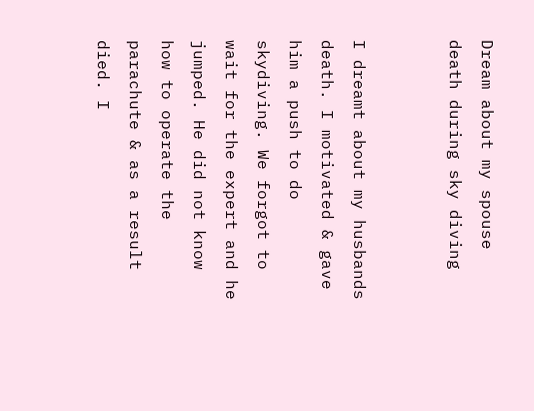Dream about my spouse death during sky diving


I dreamt about my husbands death. I motivated & gave him a push to do skydiving. We forgot to wait for the expert and he jumped. He did not know how to operate the parachute & as a result died. I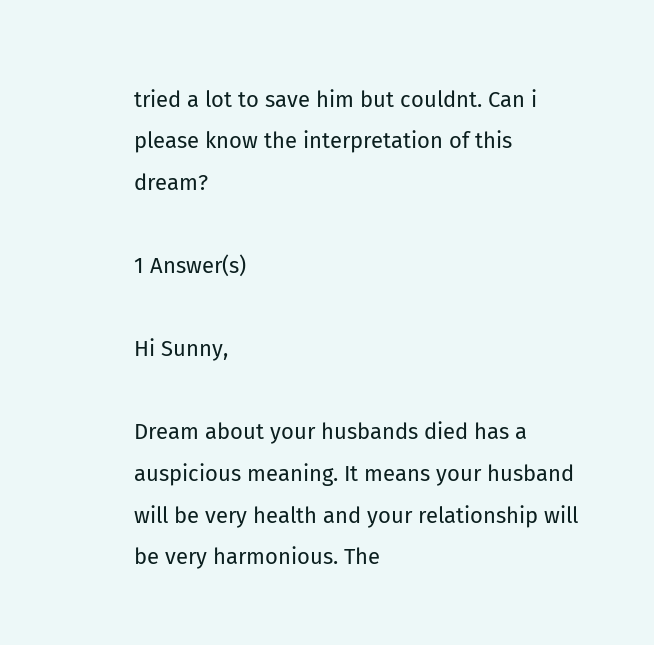tried a lot to save him but couldnt. Can i please know the interpretation of this dream?

1 Answer(s)

Hi Sunny,

Dream about your husbands died has a auspicious meaning. It means your husband will be very health and your relationship will be very harmonious. The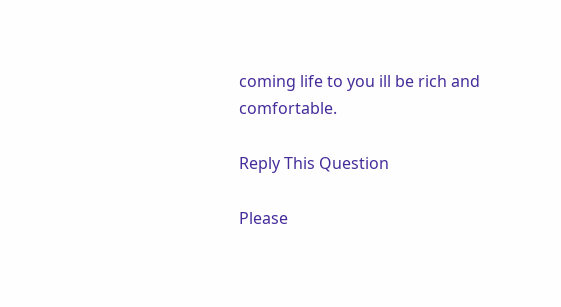coming life to you ill be rich and comfortable.

Reply This Question

Please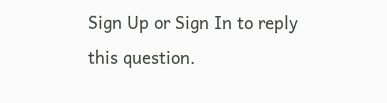Sign Up or Sign In to reply this question.